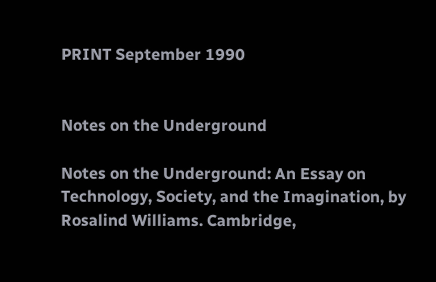PRINT September 1990


Notes on the Underground

Notes on the Underground: An Essay on Technology, Society, and the Imagination, by Rosalind Williams. Cambridge,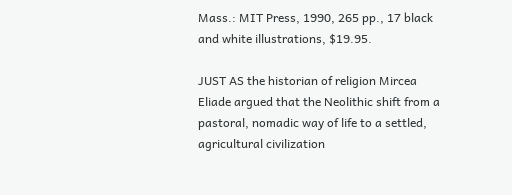Mass.: MIT Press, 1990, 265 pp., 17 black and white illustrations, $19.95.

JUST AS the historian of religion Mircea Eliade argued that the Neolithic shift from a pastoral, nomadic way of life to a settled, agricultural civilization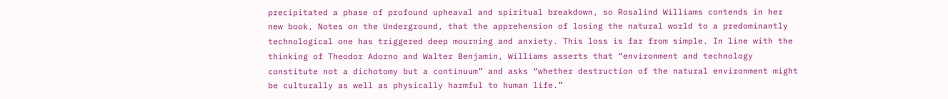precipitated a phase of profound upheaval and spiritual breakdown, so Rosalind Williams contends in her new book, Notes on the Underground, that the apprehension of losing the natural world to a predominantly technological one has triggered deep mourning and anxiety. This loss is far from simple. In line with the thinking of Theodor Adorno and Walter Benjamin, Williams asserts that “environment and technology constitute not a dichotomy but a continuum” and asks “whether destruction of the natural environment might be culturally as well as physically harmful to human life.”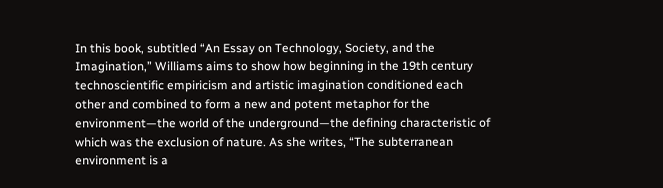In this book, subtitled “An Essay on Technology, Society, and the Imagination,” Williams aims to show how beginning in the 19th century technoscientific empiricism and artistic imagination conditioned each other and combined to form a new and potent metaphor for the environment—the world of the underground—the defining characteristic of which was the exclusion of nature. As she writes, “The subterranean environment is a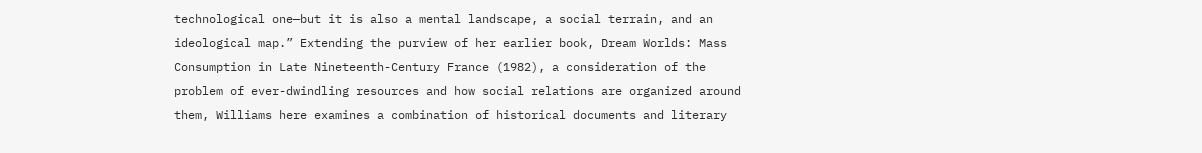technological one—but it is also a mental landscape, a social terrain, and an ideological map.” Extending the purview of her earlier book, Dream Worlds: Mass Consumption in Late Nineteenth-Century France (1982), a consideration of the problem of ever-dwindling resources and how social relations are organized around them, Williams here examines a combination of historical documents and literary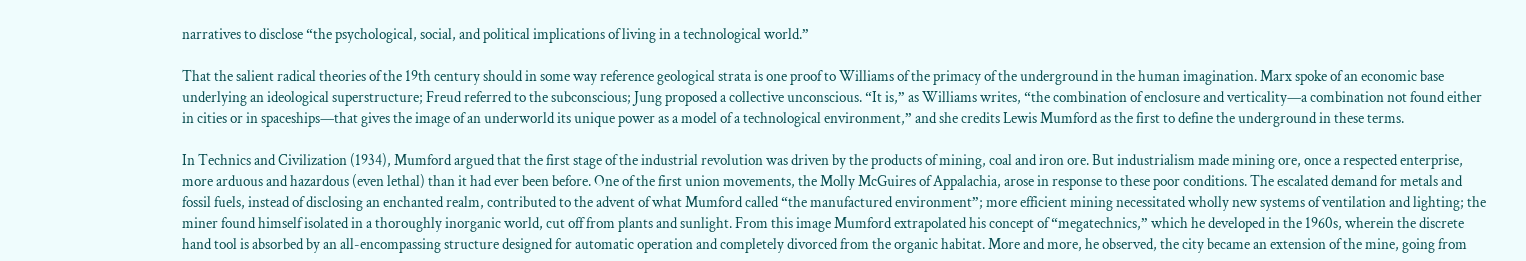narratives to disclose “the psychological, social, and political implications of living in a technological world.”

That the salient radical theories of the 19th century should in some way reference geological strata is one proof to Williams of the primacy of the underground in the human imagination. Marx spoke of an economic base underlying an ideological superstructure; Freud referred to the subconscious; Jung proposed a collective unconscious. “It is,” as Williams writes, “the combination of enclosure and verticality—a combination not found either in cities or in spaceships—that gives the image of an underworld its unique power as a model of a technological environment,” and she credits Lewis Mumford as the first to define the underground in these terms.

In Technics and Civilization (1934), Mumford argued that the first stage of the industrial revolution was driven by the products of mining, coal and iron ore. But industrialism made mining ore, once a respected enterprise, more arduous and hazardous (even lethal) than it had ever been before. One of the first union movements, the Molly McGuires of Appalachia, arose in response to these poor conditions. The escalated demand for metals and fossil fuels, instead of disclosing an enchanted realm, contributed to the advent of what Mumford called “the manufactured environment”; more efficient mining necessitated wholly new systems of ventilation and lighting; the miner found himself isolated in a thoroughly inorganic world, cut off from plants and sunlight. From this image Mumford extrapolated his concept of “megatechnics,” which he developed in the 1960s, wherein the discrete hand tool is absorbed by an all-encompassing structure designed for automatic operation and completely divorced from the organic habitat. More and more, he observed, the city became an extension of the mine, going from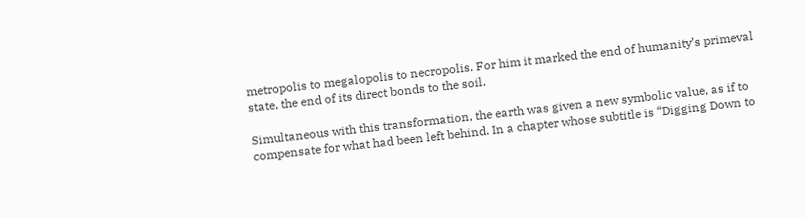metropolis to megalopolis to necropolis. For him it marked the end of humanity’s primeval state, the end of its direct bonds to the soil.

Simultaneous with this transformation, the earth was given a new symbolic value, as if to compensate for what had been left behind. In a chapter whose subtitle is “Digging Down to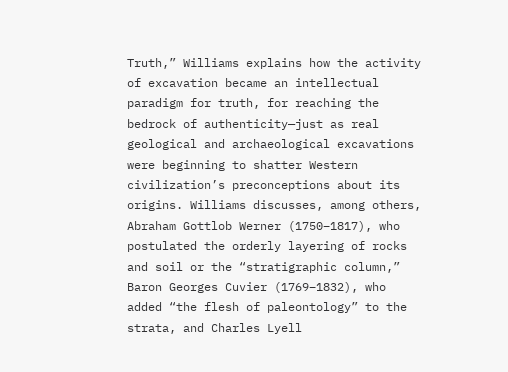Truth,” Williams explains how the activity of excavation became an intellectual paradigm for truth, for reaching the bedrock of authenticity—just as real geological and archaeological excavations were beginning to shatter Western civilization’s preconceptions about its origins. Williams discusses, among others, Abraham Gottlob Werner (1750–1817), who postulated the orderly layering of rocks and soil or the “stratigraphic column,” Baron Georges Cuvier (1769–1832), who added “the flesh of paleontology” to the strata, and Charles Lyell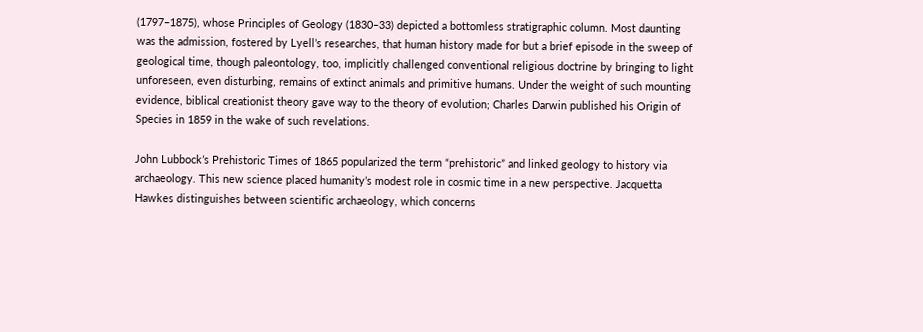(1797–1875), whose Principles of Geology (1830–33) depicted a bottomless stratigraphic column. Most daunting was the admission, fostered by Lyell’s researches, that human history made for but a brief episode in the sweep of geological time, though paleontology, too, implicitly challenged conventional religious doctrine by bringing to light unforeseen, even disturbing, remains of extinct animals and primitive humans. Under the weight of such mounting evidence, biblical creationist theory gave way to the theory of evolution; Charles Darwin published his Origin of Species in 1859 in the wake of such revelations.

John Lubbock’s Prehistoric Times of 1865 popularized the term “prehistoric” and linked geology to history via archaeology. This new science placed humanity’s modest role in cosmic time in a new perspective. Jacquetta Hawkes distinguishes between scientific archaeology, which concerns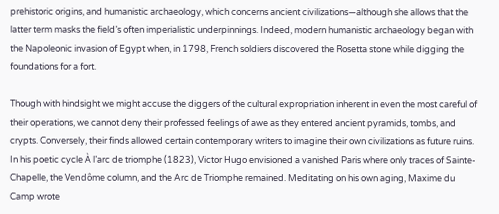prehistoric origins, and humanistic archaeology, which concerns ancient civilizations—although she allows that the latter term masks the field’s often imperialistic underpinnings. Indeed, modern humanistic archaeology began with the Napoleonic invasion of Egypt when, in 1798, French soldiers discovered the Rosetta stone while digging the foundations for a fort.

Though with hindsight we might accuse the diggers of the cultural expropriation inherent in even the most careful of their operations, we cannot deny their professed feelings of awe as they entered ancient pyramids, tombs, and crypts. Conversely, their finds allowed certain contemporary writers to imagine their own civilizations as future ruins. In his poetic cycle À l’arc de triomphe (1823), Victor Hugo envisioned a vanished Paris where only traces of Sainte-Chapelle, the Vendôme column, and the Arc de Triomphe remained. Meditating on his own aging, Maxime du Camp wrote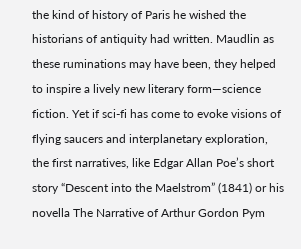the kind of history of Paris he wished the historians of antiquity had written. Maudlin as these ruminations may have been, they helped to inspire a lively new literary form—science fiction. Yet if sci-fi has come to evoke visions of flying saucers and interplanetary exploration, the first narratives, like Edgar Allan Poe’s short story “Descent into the Maelstrom” (1841) or his novella The Narrative of Arthur Gordon Pym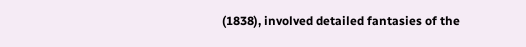(1838), involved detailed fantasies of the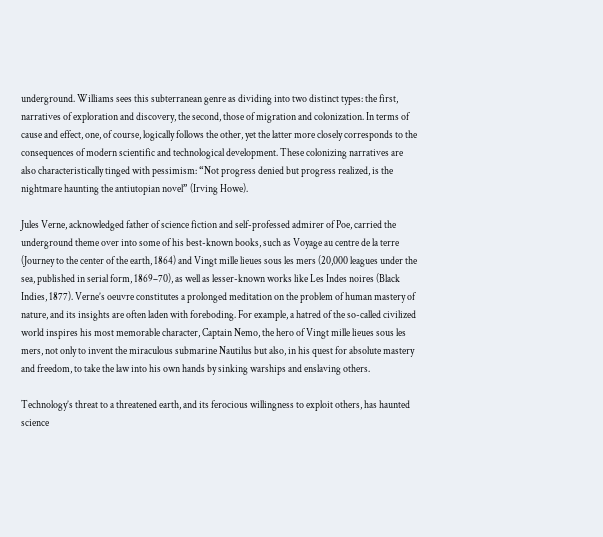underground. Williams sees this subterranean genre as dividing into two distinct types: the first, narratives of exploration and discovery, the second, those of migration and colonization. In terms of cause and effect, one, of course, logically follows the other, yet the latter more closely corresponds to the consequences of modern scientific and technological development. These colonizing narratives are also characteristically tinged with pessimism: “Not progress denied but progress realized, is the nightmare haunting the antiutopian novel” (Irving Howe).

Jules Verne, acknowledged father of science fiction and self-professed admirer of Poe, carried the underground theme over into some of his best-known books, such as Voyage au centre de la terre (Journey to the center of the earth, 1864) and Vingt mille lieues sous les mers (20,000 leagues under the sea, published in serial form, 1869–70), as well as lesser-known works like Les Indes noires (Black Indies, 1877). Verne’s oeuvre constitutes a prolonged meditation on the problem of human mastery of nature, and its insights are often laden with foreboding. For example, a hatred of the so-called civilized world inspires his most memorable character, Captain Nemo, the hero of Vingt mille lieues sous les mers, not only to invent the miraculous submarine Nautilus but also, in his quest for absolute mastery and freedom, to take the law into his own hands by sinking warships and enslaving others.

Technology’s threat to a threatened earth, and its ferocious willingness to exploit others, has haunted science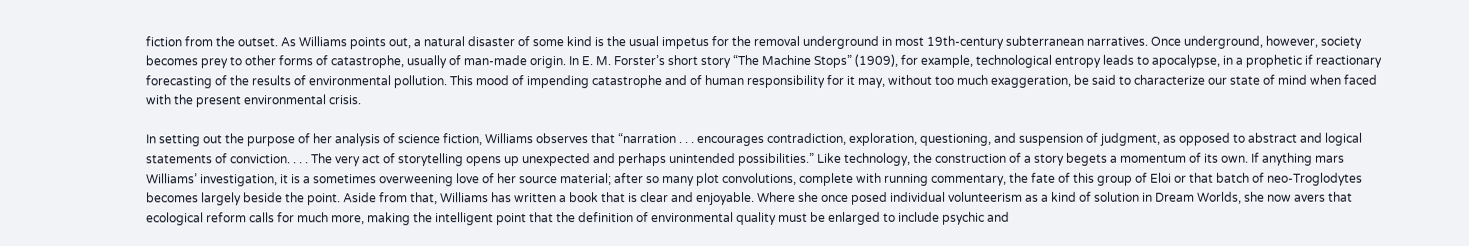fiction from the outset. As Williams points out, a natural disaster of some kind is the usual impetus for the removal underground in most 19th-century subterranean narratives. Once underground, however, society becomes prey to other forms of catastrophe, usually of man-made origin. In E. M. Forster’s short story “The Machine Stops” (1909), for example, technological entropy leads to apocalypse, in a prophetic if reactionary forecasting of the results of environmental pollution. This mood of impending catastrophe and of human responsibility for it may, without too much exaggeration, be said to characterize our state of mind when faced with the present environmental crisis.

In setting out the purpose of her analysis of science fiction, Williams observes that “narration . . . encourages contradiction, exploration, questioning, and suspension of judgment, as opposed to abstract and logical statements of conviction. . . . The very act of storytelling opens up unexpected and perhaps unintended possibilities.” Like technology, the construction of a story begets a momentum of its own. If anything mars Williams’ investigation, it is a sometimes overweening love of her source material; after so many plot convolutions, complete with running commentary, the fate of this group of Eloi or that batch of neo-Troglodytes becomes largely beside the point. Aside from that, Williams has written a book that is clear and enjoyable. Where she once posed individual volunteerism as a kind of solution in Dream Worlds, she now avers that ecological reform calls for much more, making the intelligent point that the definition of environmental quality must be enlarged to include psychic and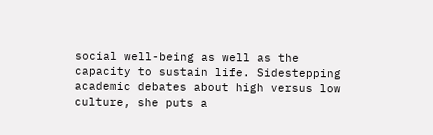social well-being as well as the capacity to sustain life. Sidestepping academic debates about high versus low culture, she puts a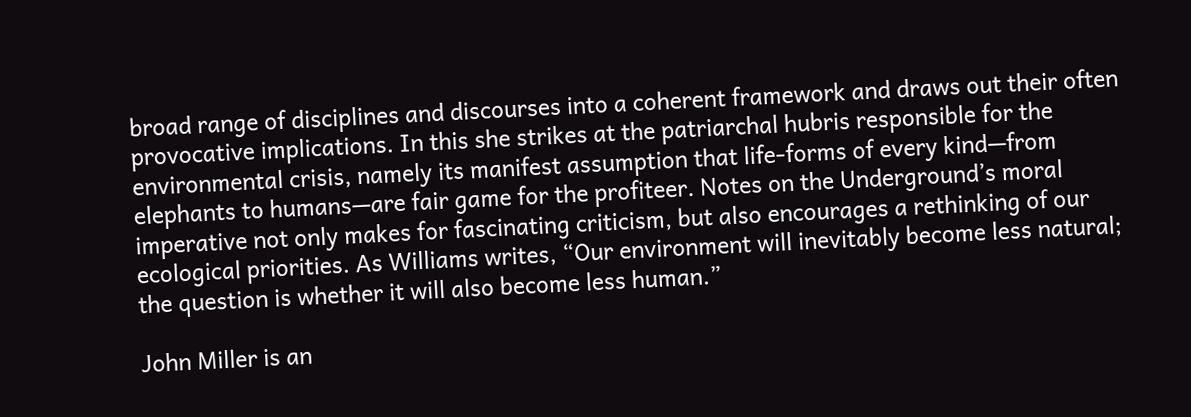broad range of disciplines and discourses into a coherent framework and draws out their often provocative implications. In this she strikes at the patriarchal hubris responsible for the environmental crisis, namely its manifest assumption that life-forms of every kind—from elephants to humans—are fair game for the profiteer. Notes on the Underground’s moral imperative not only makes for fascinating criticism, but also encourages a rethinking of our ecological priorities. As Williams writes, “Our environment will inevitably become less natural; the question is whether it will also become less human.”

John Miller is an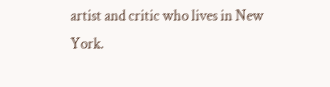artist and critic who lives in New York.